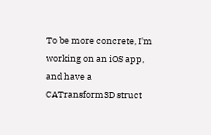To be more concrete, I'm working on an iOS app, and have a CATransform3D struct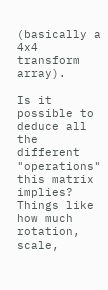(basically a 4x4 transform array).

Is it possible to deduce all the different "operations" this matrix implies? Things like how much rotation, scale,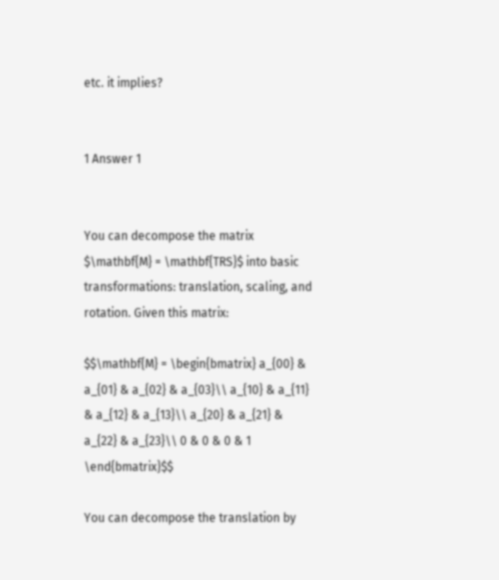etc. it implies?


1 Answer 1


You can decompose the matrix $\mathbf{M} = \mathbf{TRS}$ into basic transformations: translation, scaling, and rotation. Given this matrix:

$$\mathbf{M} = \begin{bmatrix} a_{00} & a_{01} & a_{02} & a_{03}\\ a_{10} & a_{11} & a_{12} & a_{13}\\ a_{20} & a_{21} & a_{22} & a_{23}\\ 0 & 0 & 0 & 1 \end{bmatrix}$$

You can decompose the translation by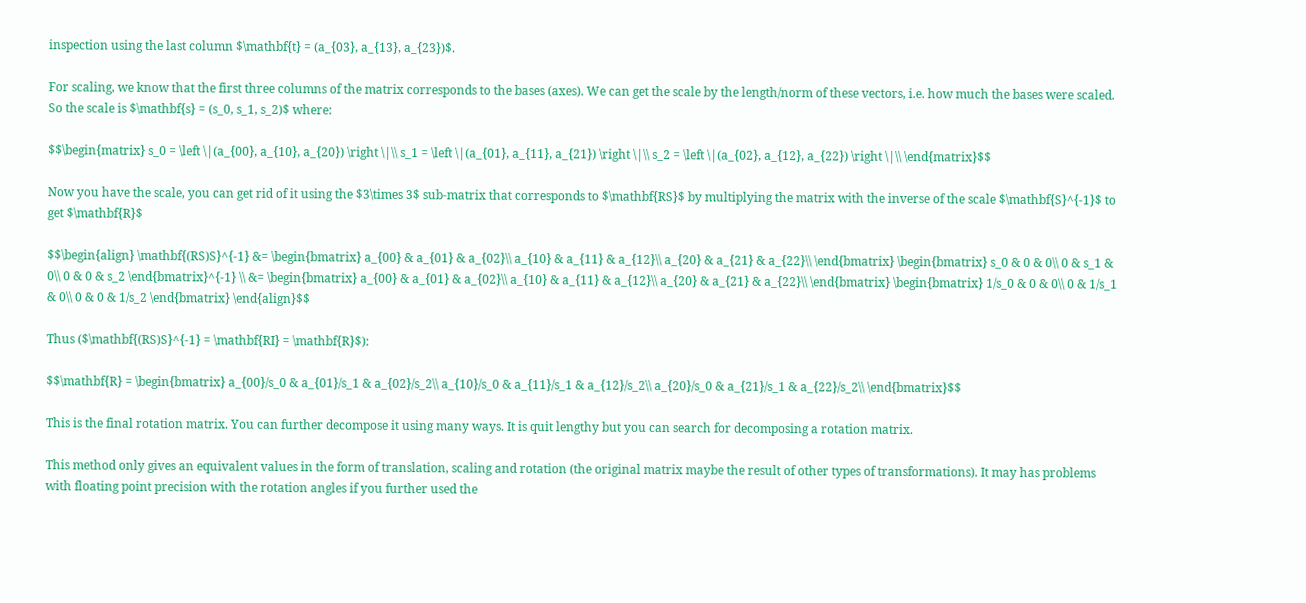inspection using the last column $\mathbf{t} = (a_{03}, a_{13}, a_{23})$.

For scaling, we know that the first three columns of the matrix corresponds to the bases (axes). We can get the scale by the length/norm of these vectors, i.e. how much the bases were scaled. So the scale is $\mathbf{s} = (s_0, s_1, s_2)$ where:

$$\begin{matrix} s_0 = \left \|(a_{00}, a_{10}, a_{20}) \right \|\\ s_1 = \left \|(a_{01}, a_{11}, a_{21}) \right \|\\ s_2 = \left \|(a_{02}, a_{12}, a_{22}) \right \|\\ \end{matrix}$$

Now you have the scale, you can get rid of it using the $3\times 3$ sub-matrix that corresponds to $\mathbf{RS}$ by multiplying the matrix with the inverse of the scale $\mathbf{S}^{-1}$ to get $\mathbf{R}$

$$\begin{align} \mathbf{(RS)S}^{-1} &= \begin{bmatrix} a_{00} & a_{01} & a_{02}\\ a_{10} & a_{11} & a_{12}\\ a_{20} & a_{21} & a_{22}\\ \end{bmatrix} \begin{bmatrix} s_0 & 0 & 0\\ 0 & s_1 & 0\\ 0 & 0 & s_2 \end{bmatrix}^{-1} \\ &= \begin{bmatrix} a_{00} & a_{01} & a_{02}\\ a_{10} & a_{11} & a_{12}\\ a_{20} & a_{21} & a_{22}\\ \end{bmatrix} \begin{bmatrix} 1/s_0 & 0 & 0\\ 0 & 1/s_1 & 0\\ 0 & 0 & 1/s_2 \end{bmatrix} \end{align}$$

Thus ($\mathbf{(RS)S}^{-1} = \mathbf{RI} = \mathbf{R}$):

$$\mathbf{R} = \begin{bmatrix} a_{00}/s_0 & a_{01}/s_1 & a_{02}/s_2\\ a_{10}/s_0 & a_{11}/s_1 & a_{12}/s_2\\ a_{20}/s_0 & a_{21}/s_1 & a_{22}/s_2\\ \end{bmatrix}$$

This is the final rotation matrix. You can further decompose it using many ways. It is quit lengthy but you can search for decomposing a rotation matrix.

This method only gives an equivalent values in the form of translation, scaling and rotation (the original matrix maybe the result of other types of transformations). It may has problems with floating point precision with the rotation angles if you further used the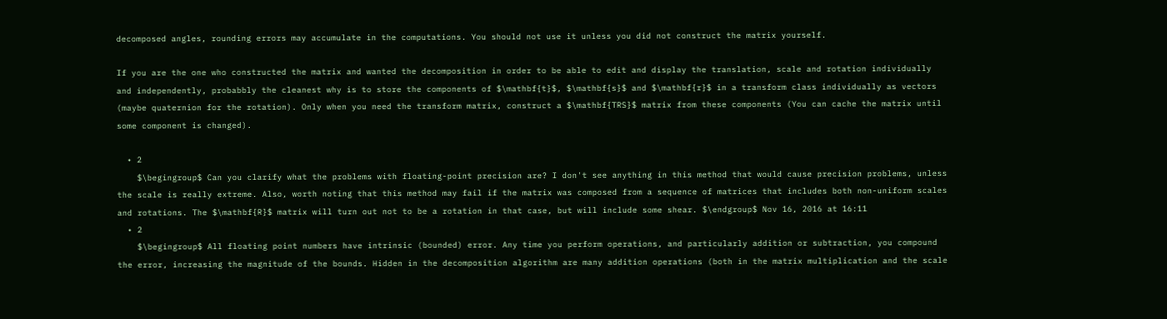decomposed angles, rounding errors may accumulate in the computations. You should not use it unless you did not construct the matrix yourself.

If you are the one who constructed the matrix and wanted the decomposition in order to be able to edit and display the translation, scale and rotation individually and independently, probabbly the cleanest why is to store the components of $\mathbf{t}$, $\mathbf{s}$ and $\mathbf{r}$ in a transform class individually as vectors (maybe quaternion for the rotation). Only when you need the transform matrix, construct a $\mathbf{TRS}$ matrix from these components (You can cache the matrix until some component is changed).

  • 2
    $\begingroup$ Can you clarify what the problems with floating-point precision are? I don't see anything in this method that would cause precision problems, unless the scale is really extreme. Also, worth noting that this method may fail if the matrix was composed from a sequence of matrices that includes both non-uniform scales and rotations. The $\mathbf{R}$ matrix will turn out not to be a rotation in that case, but will include some shear. $\endgroup$ Nov 16, 2016 at 16:11
  • 2
    $\begingroup$ All floating point numbers have intrinsic (bounded) error. Any time you perform operations, and particularly addition or subtraction, you compound the error, increasing the magnitude of the bounds. Hidden in the decomposition algorithm are many addition operations (both in the matrix multiplication and the scale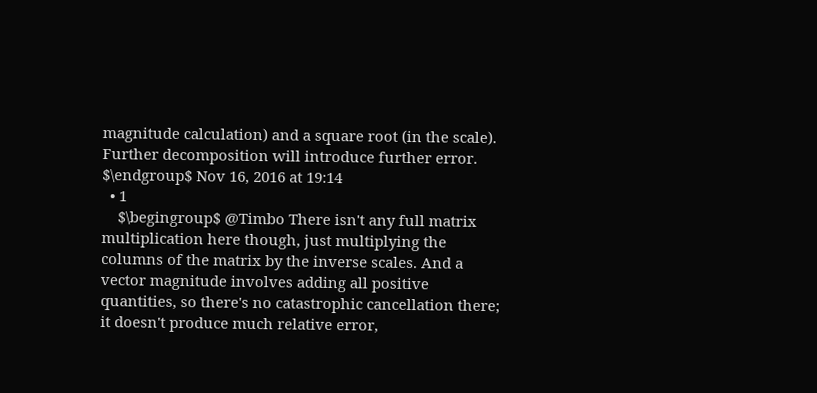magnitude calculation) and a square root (in the scale). Further decomposition will introduce further error. $\endgroup$ Nov 16, 2016 at 19:14
  • 1
    $\begingroup$ @Timbo There isn't any full matrix multiplication here though, just multiplying the columns of the matrix by the inverse scales. And a vector magnitude involves adding all positive quantities, so there's no catastrophic cancellation there; it doesn't produce much relative error,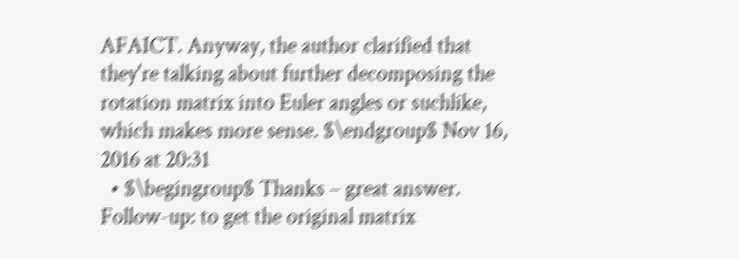AFAICT. Anyway, the author clarified that they're talking about further decomposing the rotation matrix into Euler angles or suchlike, which makes more sense. $\endgroup$ Nov 16, 2016 at 20:31
  • $\begingroup$ Thanks – great answer. Follow-up: to get the original matrix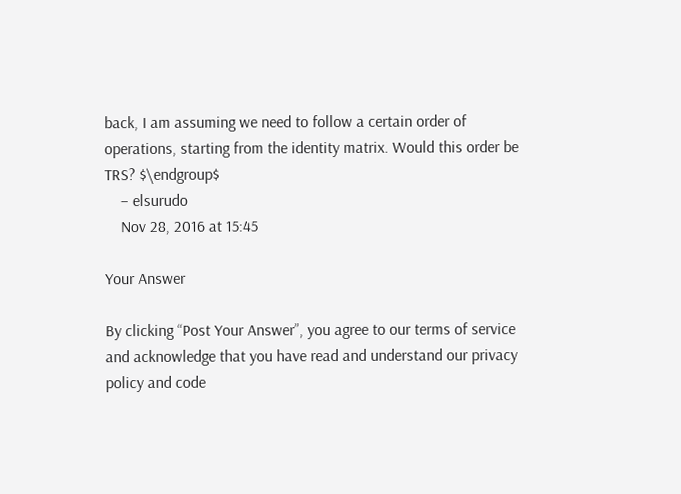back, I am assuming we need to follow a certain order of operations, starting from the identity matrix. Would this order be TRS? $\endgroup$
    – elsurudo
    Nov 28, 2016 at 15:45

Your Answer

By clicking “Post Your Answer”, you agree to our terms of service and acknowledge that you have read and understand our privacy policy and code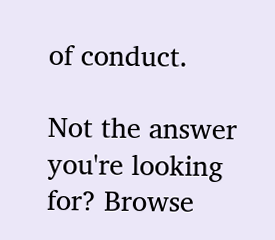of conduct.

Not the answer you're looking for? Browse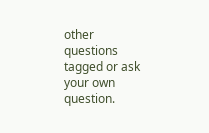other questions tagged or ask your own question.